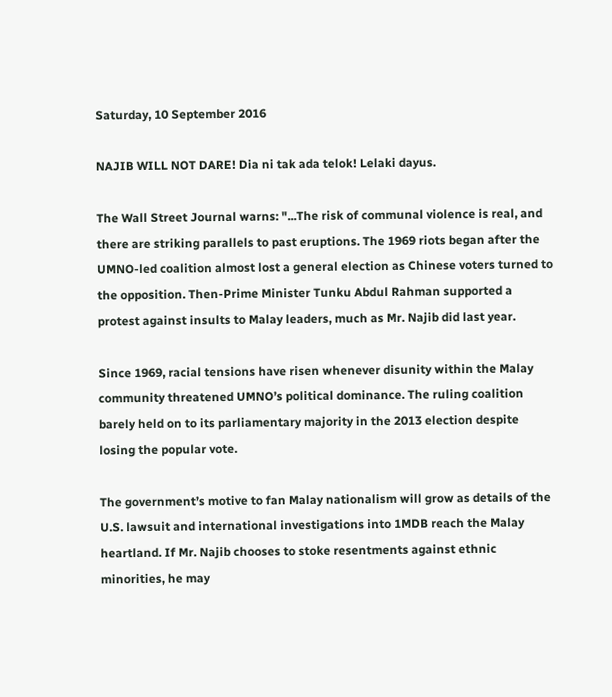Saturday, 10 September 2016

NAJIB WILL NOT DARE! Dia ni tak ada telok! Lelaki dayus.

The Wall Street Journal warns: "...The risk of communal violence is real, and there are striking parallels to past eruptions. The 1969 riots began after the UMNO-led coalition almost lost a general election as Chinese voters turned to the opposition. Then-Prime Minister Tunku Abdul Rahman supported a protest against insults to Malay leaders, much as Mr. Najib did last year.

Since 1969, racial tensions have risen whenever disunity within the Malay community threatened UMNO’s political dominance. The ruling coalition barely held on to its parliamentary majority in the 2013 election despite losing the popular vote.

The government’s motive to fan Malay nationalism will grow as details of the U.S. lawsuit and international investigations into 1MDB reach the Malay heartland. If Mr. Najib chooses to stoke resentments against ethnic minorities, he may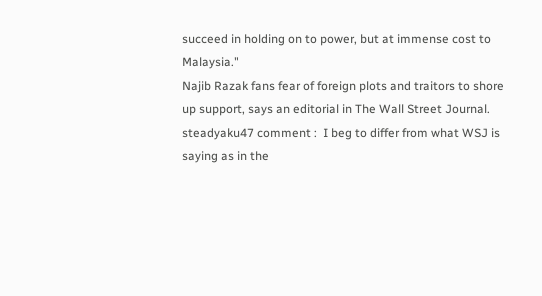succeed in holding on to power, but at immense cost to Malaysia."
Najib Razak fans fear of foreign plots and traitors to shore up support, says an editorial in The Wall Street Journal.
steadyaku47 comment :  I beg to differ from what WSJ is saying as in the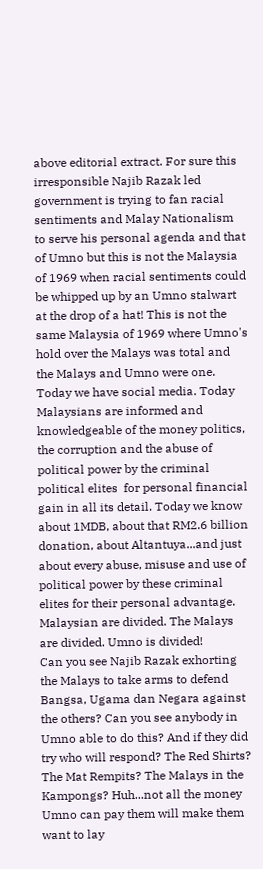above editorial extract. For sure this irresponsible Najib Razak led government is trying to fan racial sentiments and Malay Nationalism to serve his personal agenda and that of Umno but this is not the Malaysia of 1969 when racial sentiments could be whipped up by an Umno stalwart at the drop of a hat! This is not the same Malaysia of 1969 where Umno's hold over the Malays was total and the Malays and Umno were one.
Today we have social media. Today Malaysians are informed and knowledgeable of the money politics, the corruption and the abuse of political power by the criminal political elites  for personal financial gain in all its detail. Today we know about 1MDB, about that RM2.6 billion donation, about Altantuya...and just about every abuse, misuse and use of political power by these criminal elites for their personal advantage.
Malaysian are divided. The Malays are divided. Umno is divided!
Can you see Najib Razak exhorting the Malays to take arms to defend Bangsa, Ugama dan Negara against the others? Can you see anybody in Umno able to do this? And if they did try who will respond? The Red Shirts? The Mat Rempits? The Malays in the Kampongs? Huh...not all the money Umno can pay them will make them want to lay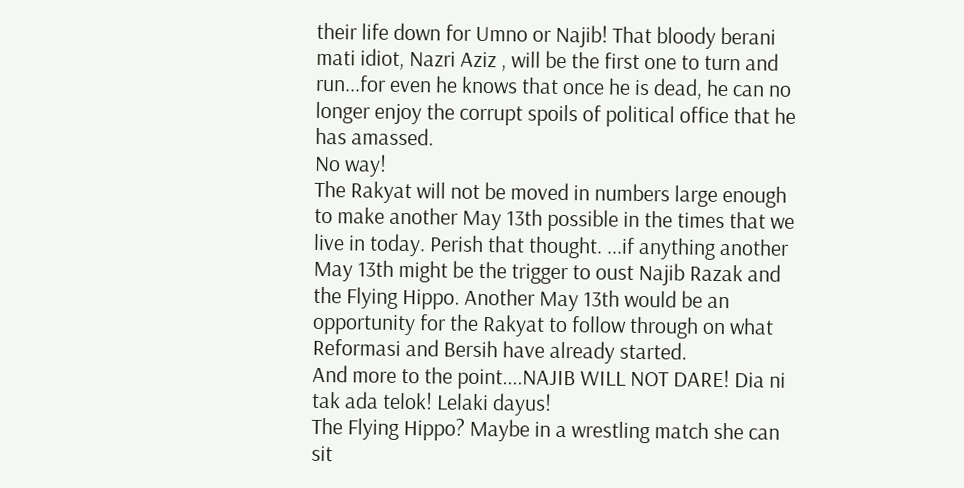their life down for Umno or Najib! That bloody berani mati idiot, Nazri Aziz , will be the first one to turn and run...for even he knows that once he is dead, he can no longer enjoy the corrupt spoils of political office that he has amassed.
No way!
The Rakyat will not be moved in numbers large enough to make another May 13th possible in the times that we live in today. Perish that thought. ...if anything another May 13th might be the trigger to oust Najib Razak and the Flying Hippo. Another May 13th would be an opportunity for the Rakyat to follow through on what Reformasi and Bersih have already started.
And more to the point....NAJIB WILL NOT DARE! Dia ni tak ada telok! Lelaki dayus!
The Flying Hippo? Maybe in a wrestling match she can sit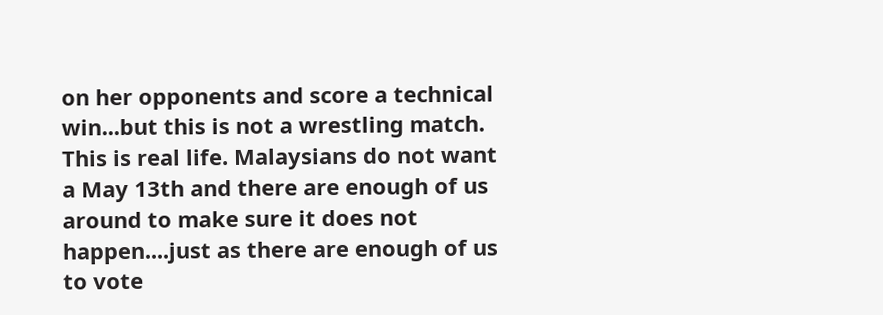on her opponents and score a technical win...but this is not a wrestling match. This is real life. Malaysians do not want a May 13th and there are enough of us around to make sure it does not happen....just as there are enough of us to vote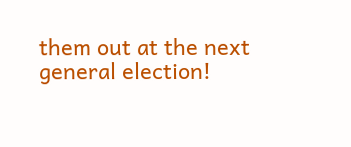them out at the next general election!